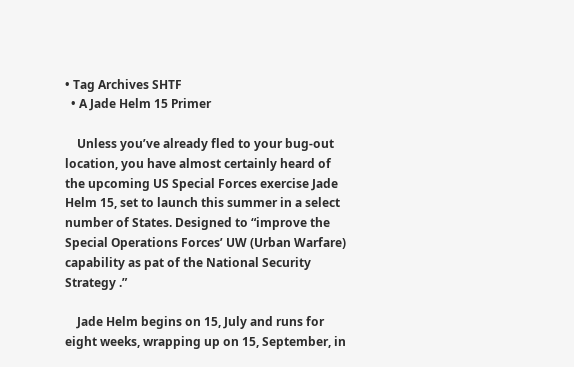• Tag Archives SHTF
  • A Jade Helm 15 Primer

    Unless you’ve already fled to your bug-out location, you have almost certainly heard of the upcoming US Special Forces exercise Jade Helm 15, set to launch this summer in a select number of States. Designed to “improve the Special Operations Forces’ UW (Urban Warfare) capability as pat of the National Security Strategy .”

    Jade Helm begins on 15, July and runs for eight weeks, wrapping up on 15, September, in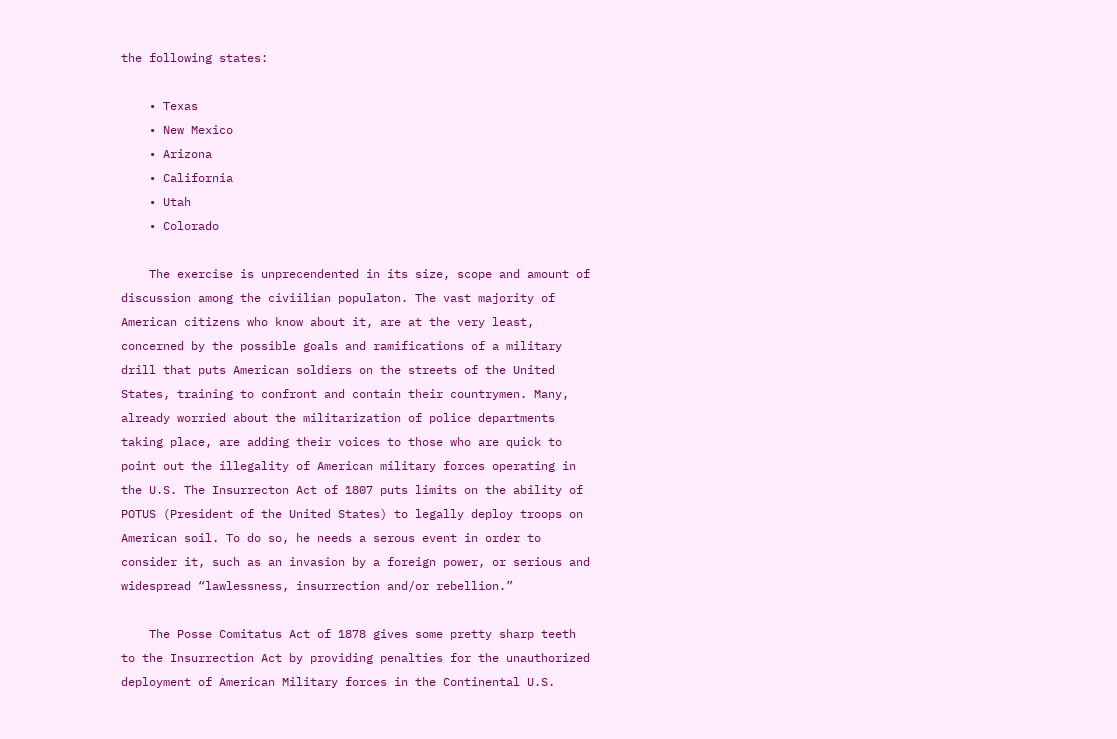the following states:

    • Texas
    • New Mexico
    • Arizona
    • California
    • Utah
    • Colorado

    The exercise is unprecendented in its size, scope and amount of discussion among the civiilian populaton. The vast majority of American citizens who know about it, are at the very least, concerned by the possible goals and ramifications of a military drill that puts American soldiers on the streets of the United States, training to confront and contain their countrymen. Many, already worried about the militarization of police departments taking place, are adding their voices to those who are quick to point out the illegality of American military forces operating in the U.S. The Insurrecton Act of 1807 puts limits on the ability of POTUS (President of the United States) to legally deploy troops on American soil. To do so, he needs a serous event in order to consider it, such as an invasion by a foreign power, or serious and widespread “lawlessness, insurrection and/or rebellion.”

    The Posse Comitatus Act of 1878 gives some pretty sharp teeth to the Insurrection Act by providing penalties for the unauthorized deployment of American Military forces in the Continental U.S.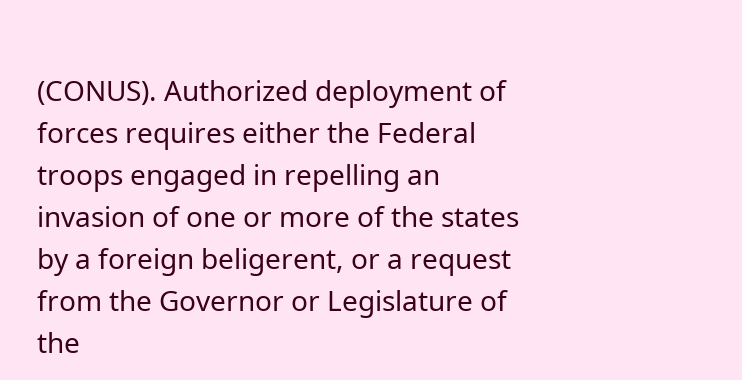(CONUS). Authorized deployment of forces requires either the Federal troops engaged in repelling an invasion of one or more of the states by a foreign beligerent, or a request from the Governor or Legislature of the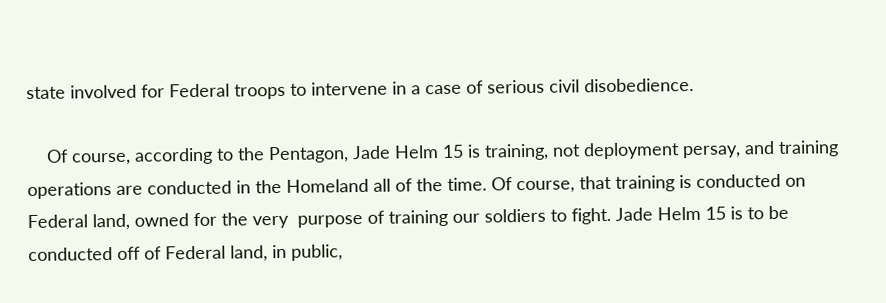state involved for Federal troops to intervene in a case of serious civil disobedience.

    Of course, according to the Pentagon, Jade Helm 15 is training, not deployment persay, and training operations are conducted in the Homeland all of the time. Of course, that training is conducted on Federal land, owned for the very  purpose of training our soldiers to fight. Jade Helm 15 is to be conducted off of Federal land, in public,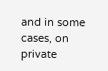and in some cases, on private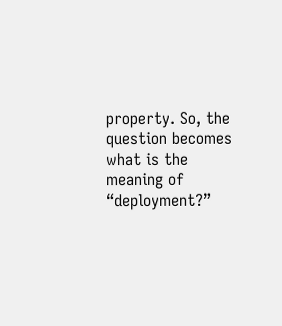property. So, the question becomes what is the meaning of “deployment?”